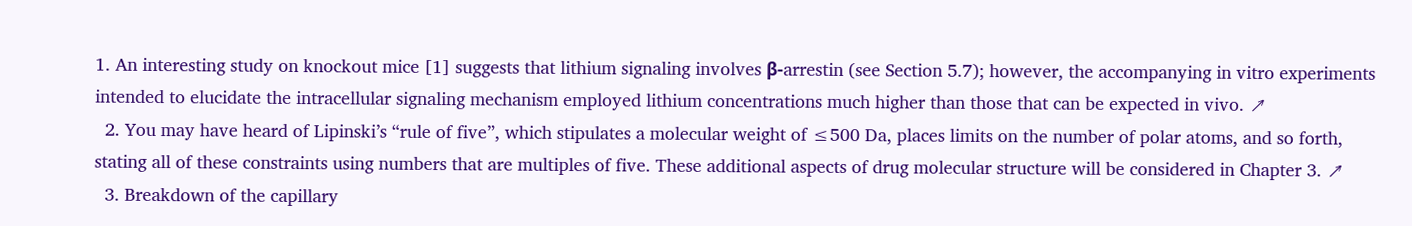1. An interesting study on knockout mice [1] suggests that lithium signaling involves β-arrestin (see Section 5.7); however, the accompanying in vitro experiments intended to elucidate the intracellular signaling mechanism employed lithium concentrations much higher than those that can be expected in vivo. ↗
  2. You may have heard of Lipinski’s “rule of five”, which stipulates a molecular weight of ≤500 Da, places limits on the number of polar atoms, and so forth, stating all of these constraints using numbers that are multiples of five. These additional aspects of drug molecular structure will be considered in Chapter 3. ↗
  3. Breakdown of the capillary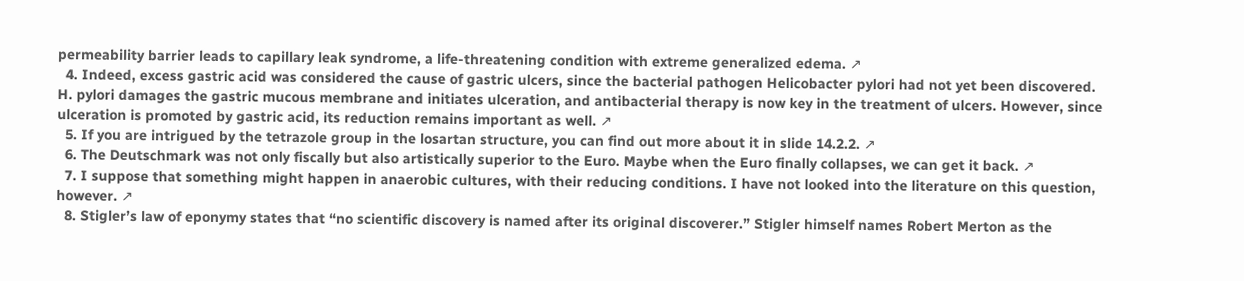permeability barrier leads to capillary leak syndrome, a life-threatening condition with extreme generalized edema. ↗
  4. Indeed, excess gastric acid was considered the cause of gastric ulcers, since the bacterial pathogen Helicobacter pylori had not yet been discovered. H. pylori damages the gastric mucous membrane and initiates ulceration, and antibacterial therapy is now key in the treatment of ulcers. However, since ulceration is promoted by gastric acid, its reduction remains important as well. ↗
  5. If you are intrigued by the tetrazole group in the losartan structure, you can find out more about it in slide 14.2.2. ↗
  6. The Deutschmark was not only fiscally but also artistically superior to the Euro. Maybe when the Euro finally collapses, we can get it back. ↗
  7. I suppose that something might happen in anaerobic cultures, with their reducing conditions. I have not looked into the literature on this question, however. ↗
  8. Stigler’s law of eponymy states that “no scientific discovery is named after its original discoverer.” Stigler himself names Robert Merton as the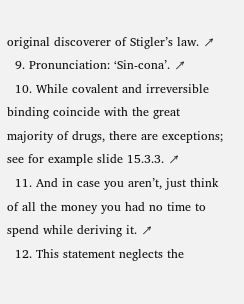original discoverer of Stigler’s law. ↗
  9. Pronunciation: ‘Sin-cona’. ↗
  10. While covalent and irreversible binding coincide with the great majority of drugs, there are exceptions; see for example slide 15.3.3. ↗
  11. And in case you aren’t, just think of all the money you had no time to spend while deriving it. ↗
  12. This statement neglects the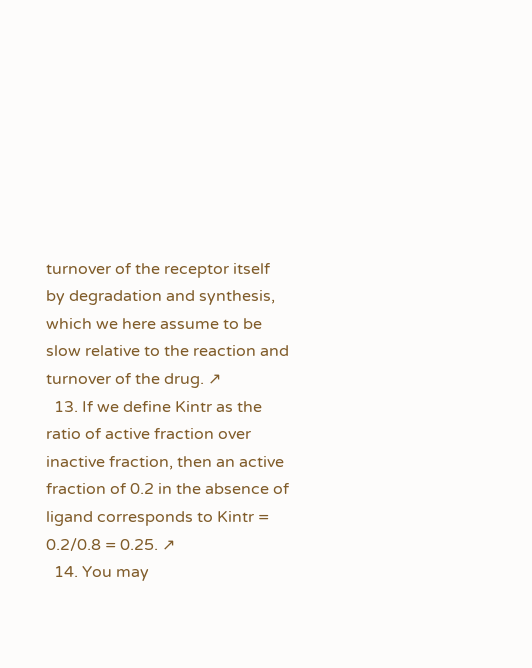turnover of the receptor itself by degradation and synthesis, which we here assume to be slow relative to the reaction and turnover of the drug. ↗
  13. If we define Kintr as the ratio of active fraction over inactive fraction, then an active fraction of 0.2 in the absence of ligand corresponds to Kintr = 0.2/0.8 = 0.25. ↗
  14. You may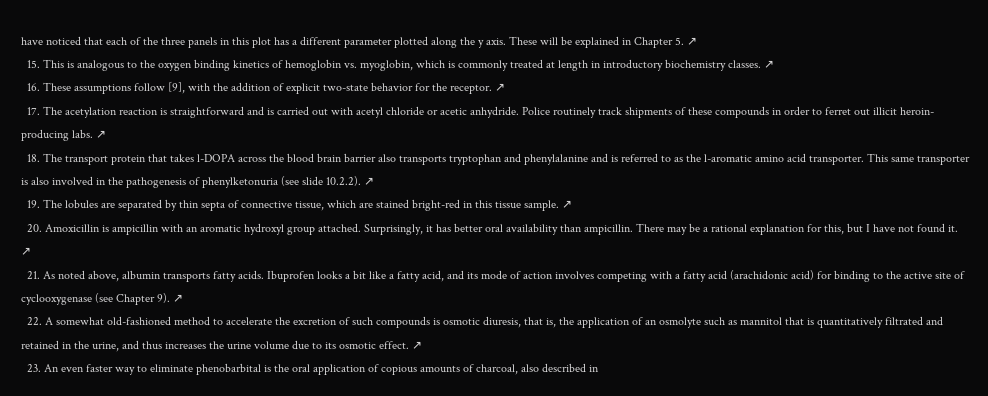have noticed that each of the three panels in this plot has a different parameter plotted along the y axis. These will be explained in Chapter 5. ↗
  15. This is analogous to the oxygen binding kinetics of hemoglobin vs. myoglobin, which is commonly treated at length in introductory biochemistry classes. ↗
  16. These assumptions follow [9], with the addition of explicit two-state behavior for the receptor. ↗
  17. The acetylation reaction is straightforward and is carried out with acetyl chloride or acetic anhydride. Police routinely track shipments of these compounds in order to ferret out illicit heroin-producing labs. ↗
  18. The transport protein that takes l-DOPA across the blood brain barrier also transports tryptophan and phenylalanine and is referred to as the l-aromatic amino acid transporter. This same transporter is also involved in the pathogenesis of phenylketonuria (see slide 10.2.2). ↗
  19. The lobules are separated by thin septa of connective tissue, which are stained bright-red in this tissue sample. ↗
  20. Amoxicillin is ampicillin with an aromatic hydroxyl group attached. Surprisingly, it has better oral availability than ampicillin. There may be a rational explanation for this, but I have not found it. ↗
  21. As noted above, albumin transports fatty acids. Ibuprofen looks a bit like a fatty acid, and its mode of action involves competing with a fatty acid (arachidonic acid) for binding to the active site of cyclooxygenase (see Chapter 9). ↗
  22. A somewhat old-fashioned method to accelerate the excretion of such compounds is osmotic diuresis, that is, the application of an osmolyte such as mannitol that is quantitatively filtrated and retained in the urine, and thus increases the urine volume due to its osmotic effect. ↗
  23. An even faster way to eliminate phenobarbital is the oral application of copious amounts of charcoal, also described in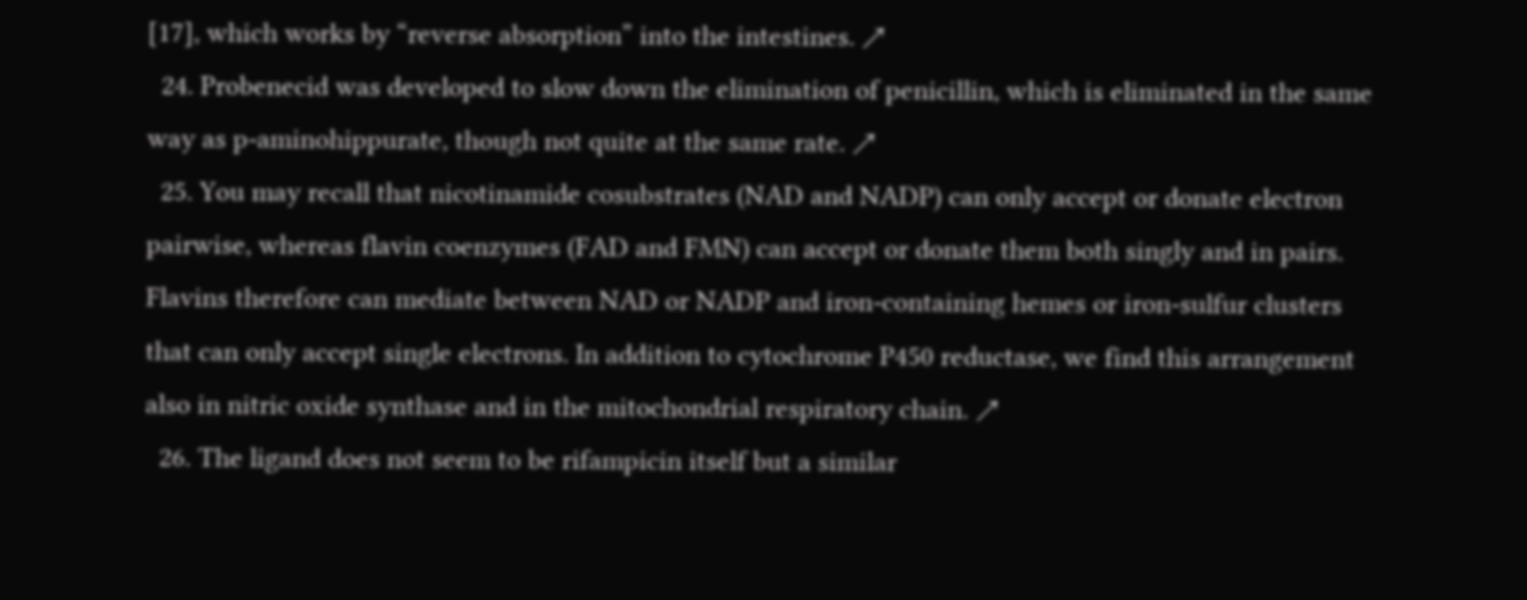[17], which works by “reverse absorption” into the intestines. ↗
  24. Probenecid was developed to slow down the elimination of penicillin, which is eliminated in the same way as p-aminohippurate, though not quite at the same rate. ↗
  25. You may recall that nicotinamide cosubstrates (NAD and NADP) can only accept or donate electron pairwise, whereas flavin coenzymes (FAD and FMN) can accept or donate them both singly and in pairs. Flavins therefore can mediate between NAD or NADP and iron-containing hemes or iron-sulfur clusters that can only accept single electrons. In addition to cytochrome P450 reductase, we find this arrangement also in nitric oxide synthase and in the mitochondrial respiratory chain. ↗
  26. The ligand does not seem to be rifampicin itself but a similar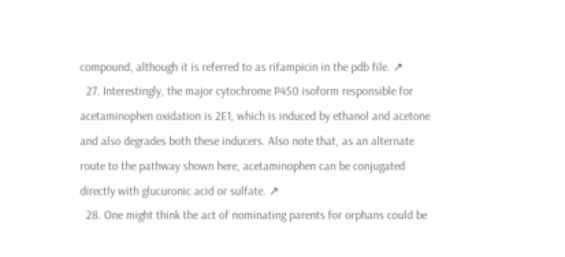compound, although it is referred to as rifampicin in the pdb file. ↗
  27. Interestingly, the major cytochrome P450 isoform responsible for acetaminophen oxidation is 2E1, which is induced by ethanol and acetone and also degrades both these inducers. Also note that, as an alternate route to the pathway shown here, acetaminophen can be conjugated directly with glucuronic acid or sulfate. ↗
  28. One might think the act of nominating parents for orphans could be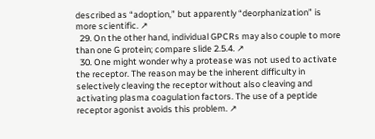described as “adoption,” but apparently “deorphanization” is more scientific. ↗
  29. On the other hand, individual GPCRs may also couple to more than one G protein; compare slide 2.5.4. ↗
  30. One might wonder why a protease was not used to activate the receptor. The reason may be the inherent difficulty in selectively cleaving the receptor without also cleaving and activating plasma coagulation factors. The use of a peptide receptor agonist avoids this problem. ↗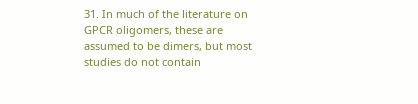31. In much of the literature on GPCR oligomers, these are assumed to be dimers, but most studies do not contain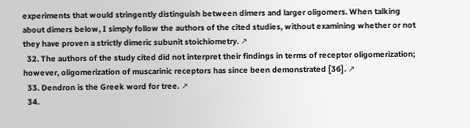experiments that would stringently distinguish between dimers and larger oligomers. When talking about dimers below, I simply follow the authors of the cited studies, without examining whether or not they have proven a strictly dimeric subunit stoichiometry. ↗
  32. The authors of the study cited did not interpret their findings in terms of receptor oligomerization; however, oligomerization of muscarinic receptors has since been demonstrated [36]. ↗
  33. Dendron is the Greek word for tree. ↗
  34.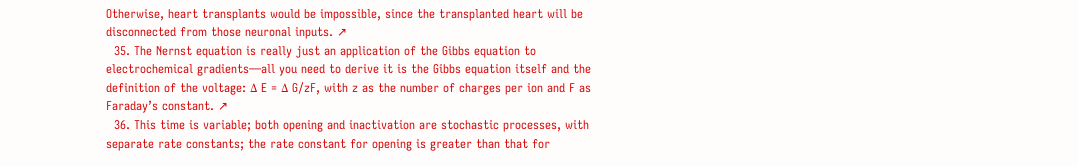Otherwise, heart transplants would be impossible, since the transplanted heart will be disconnected from those neuronal inputs. ↗
  35. The Nernst equation is really just an application of the Gibbs equation to electrochemical gradients—all you need to derive it is the Gibbs equation itself and the definition of the voltage: Δ E = Δ G/zF, with z as the number of charges per ion and F as Faraday’s constant. ↗
  36. This time is variable; both opening and inactivation are stochastic processes, with separate rate constants; the rate constant for opening is greater than that for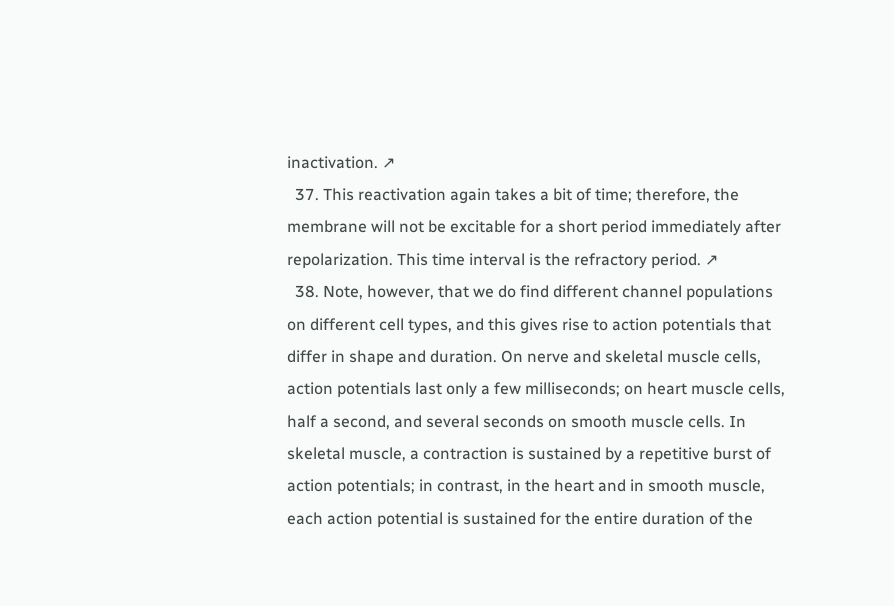inactivation. ↗
  37. This reactivation again takes a bit of time; therefore, the membrane will not be excitable for a short period immediately after repolarization. This time interval is the refractory period. ↗
  38. Note, however, that we do find different channel populations on different cell types, and this gives rise to action potentials that differ in shape and duration. On nerve and skeletal muscle cells, action potentials last only a few milliseconds; on heart muscle cells, half a second, and several seconds on smooth muscle cells. In skeletal muscle, a contraction is sustained by a repetitive burst of action potentials; in contrast, in the heart and in smooth muscle, each action potential is sustained for the entire duration of the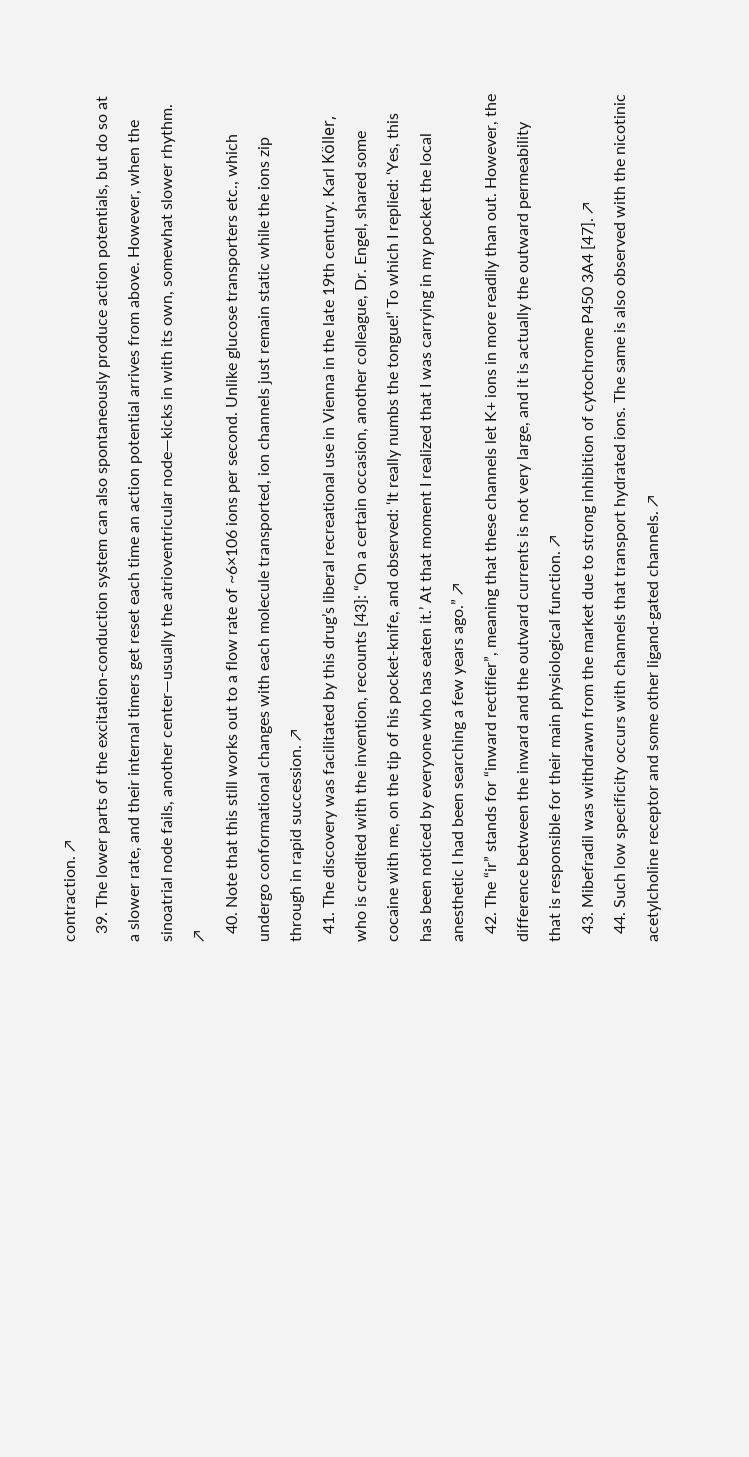contraction. ↗
  39. The lower parts of the excitation-conduction system can also spontaneously produce action potentials, but do so at a slower rate, and their internal timers get reset each time an action potential arrives from above. However, when the sinoatrial node fails, another center—usually the atrioventricular node—kicks in with its own, somewhat slower rhythm. ↗
  40. Note that this still works out to a flow rate of ~6×106 ions per second. Unlike glucose transporters etc., which undergo conformational changes with each molecule transported, ion channels just remain static while the ions zip through in rapid succession. ↗
  41. The discovery was facilitated by this drug’s liberal recreational use in Vienna in the late 19th century. Karl Köller, who is credited with the invention, recounts [43]: “On a certain occasion, another colleague, Dr. Engel, shared some cocaine with me, on the tip of his pocket-knife, and observed: ‘It really numbs the tongue!’ To which I replied: ‘Yes, this has been noticed by everyone who has eaten it.’ At that moment I realized that I was carrying in my pocket the local anesthetic I had been searching a few years ago.” ↗
  42. The “ir” stands for “inward rectifier”, meaning that these channels let K+ ions in more readily than out. However, the difference between the inward and the outward currents is not very large, and it is actually the outward permeability that is responsible for their main physiological function. ↗
  43. Mibefradil was withdrawn from the market due to strong inhibition of cytochrome P450 3A4 [47]. ↗
  44. Such low specificity occurs with channels that transport hydrated ions. The same is also observed with the nicotinic acetylcholine receptor and some other ligand-gated channels. ↗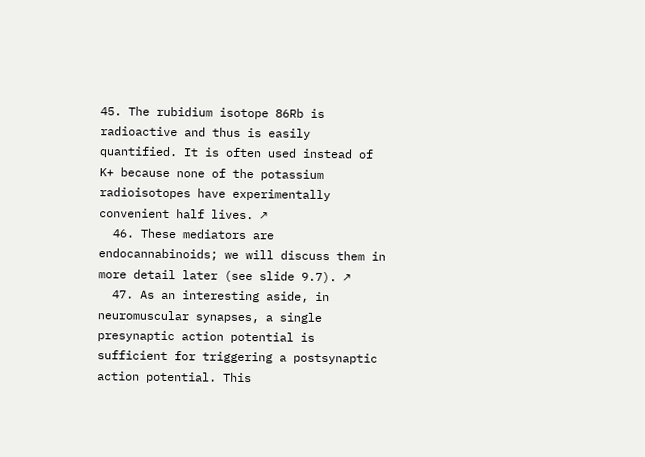45. The rubidium isotope 86Rb is radioactive and thus is easily quantified. It is often used instead of K+ because none of the potassium radioisotopes have experimentally convenient half lives. ↗
  46. These mediators are endocannabinoids; we will discuss them in more detail later (see slide 9.7). ↗
  47. As an interesting aside, in neuromuscular synapses, a single presynaptic action potential is sufficient for triggering a postsynaptic action potential. This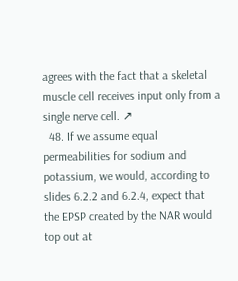agrees with the fact that a skeletal muscle cell receives input only from a single nerve cell. ↗
  48. If we assume equal permeabilities for sodium and potassium, we would, according to slides 6.2.2 and 6.2.4, expect that the EPSP created by the NAR would top out at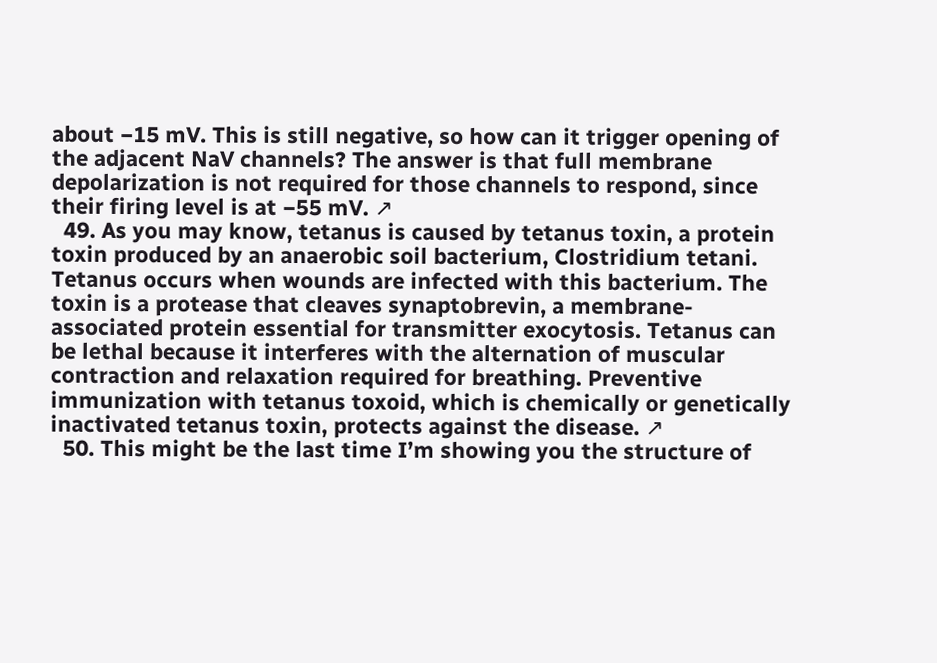about −15 mV. This is still negative, so how can it trigger opening of the adjacent NaV channels? The answer is that full membrane depolarization is not required for those channels to respond, since their firing level is at −55 mV. ↗
  49. As you may know, tetanus is caused by tetanus toxin, a protein toxin produced by an anaerobic soil bacterium, Clostridium tetani. Tetanus occurs when wounds are infected with this bacterium. The toxin is a protease that cleaves synaptobrevin, a membrane-associated protein essential for transmitter exocytosis. Tetanus can be lethal because it interferes with the alternation of muscular contraction and relaxation required for breathing. Preventive immunization with tetanus toxoid, which is chemically or genetically inactivated tetanus toxin, protects against the disease. ↗
  50. This might be the last time I’m showing you the structure of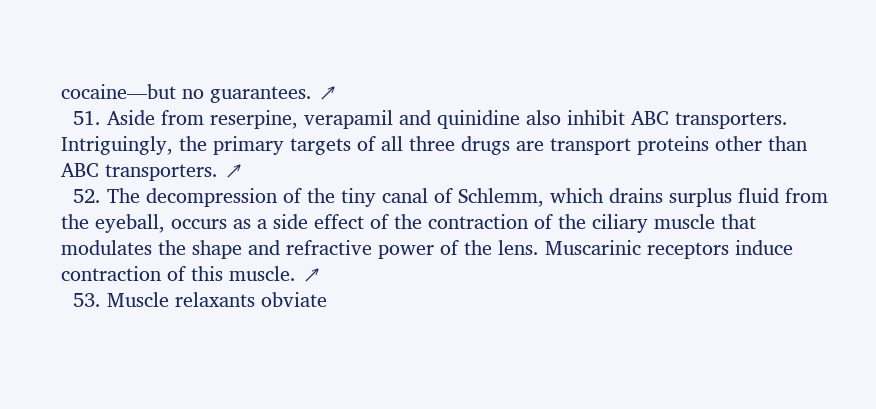cocaine—but no guarantees. ↗
  51. Aside from reserpine, verapamil and quinidine also inhibit ABC transporters. Intriguingly, the primary targets of all three drugs are transport proteins other than ABC transporters. ↗
  52. The decompression of the tiny canal of Schlemm, which drains surplus fluid from the eyeball, occurs as a side effect of the contraction of the ciliary muscle that modulates the shape and refractive power of the lens. Muscarinic receptors induce contraction of this muscle. ↗
  53. Muscle relaxants obviate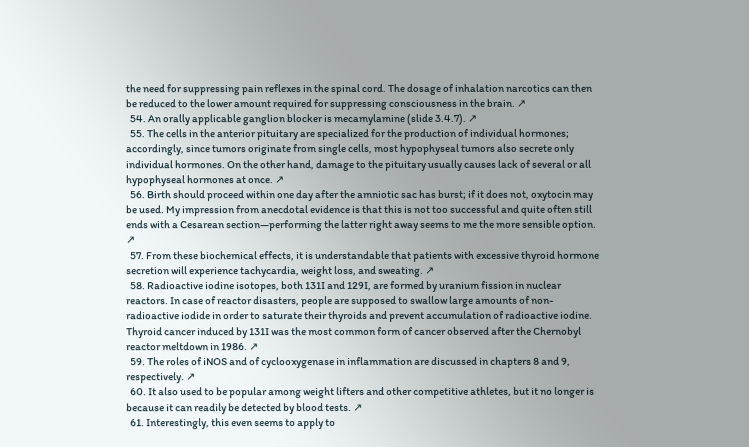the need for suppressing pain reflexes in the spinal cord. The dosage of inhalation narcotics can then be reduced to the lower amount required for suppressing consciousness in the brain. ↗
  54. An orally applicable ganglion blocker is mecamylamine (slide 3.4.7). ↗
  55. The cells in the anterior pituitary are specialized for the production of individual hormones; accordingly, since tumors originate from single cells, most hypophyseal tumors also secrete only individual hormones. On the other hand, damage to the pituitary usually causes lack of several or all hypophyseal hormones at once. ↗
  56. Birth should proceed within one day after the amniotic sac has burst; if it does not, oxytocin may be used. My impression from anecdotal evidence is that this is not too successful and quite often still ends with a Cesarean section—performing the latter right away seems to me the more sensible option. ↗
  57. From these biochemical effects, it is understandable that patients with excessive thyroid hormone secretion will experience tachycardia, weight loss, and sweating. ↗
  58. Radioactive iodine isotopes, both 131I and 129I, are formed by uranium fission in nuclear reactors. In case of reactor disasters, people are supposed to swallow large amounts of non-radioactive iodide in order to saturate their thyroids and prevent accumulation of radioactive iodine. Thyroid cancer induced by 131I was the most common form of cancer observed after the Chernobyl reactor meltdown in 1986. ↗
  59. The roles of iNOS and of cyclooxygenase in inflammation are discussed in chapters 8 and 9, respectively. ↗
  60. It also used to be popular among weight lifters and other competitive athletes, but it no longer is because it can readily be detected by blood tests. ↗
  61. Interestingly, this even seems to apply to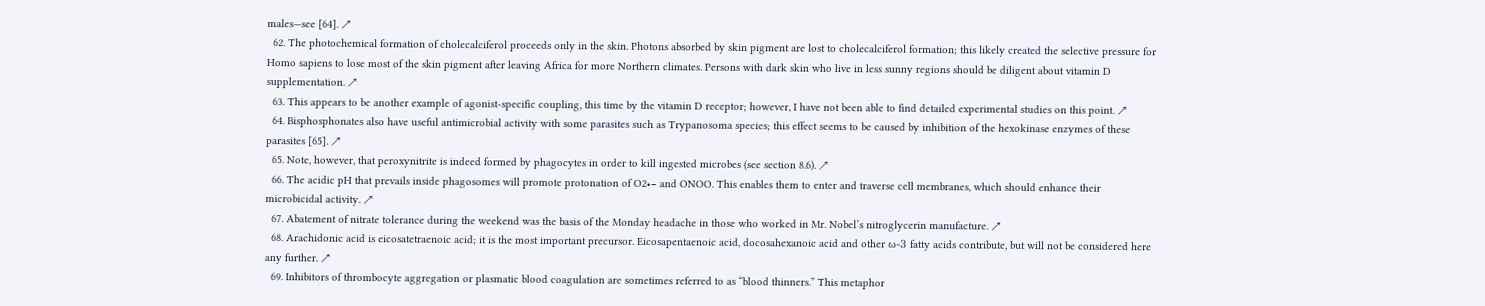males—see [64]. ↗
  62. The photochemical formation of cholecalciferol proceeds only in the skin. Photons absorbed by skin pigment are lost to cholecalciferol formation; this likely created the selective pressure for Homo sapiens to lose most of the skin pigment after leaving Africa for more Northern climates. Persons with dark skin who live in less sunny regions should be diligent about vitamin D supplementation. ↗
  63. This appears to be another example of agonist-specific coupling, this time by the vitamin D receptor; however, I have not been able to find detailed experimental studies on this point. ↗
  64. Bisphosphonates also have useful antimicrobial activity with some parasites such as Trypanosoma species; this effect seems to be caused by inhibition of the hexokinase enzymes of these parasites [65]. ↗
  65. Note, however, that peroxynitrite is indeed formed by phagocytes in order to kill ingested microbes (see section 8.6). ↗
  66. The acidic pH that prevails inside phagosomes will promote protonation of O2•− and ONOO. This enables them to enter and traverse cell membranes, which should enhance their microbicidal activity. ↗
  67. Abatement of nitrate tolerance during the weekend was the basis of the Monday headache in those who worked in Mr. Nobel’s nitroglycerin manufacture. ↗
  68. Arachidonic acid is eicosatetraenoic acid; it is the most important precursor. Eicosapentaenoic acid, docosahexanoic acid and other ω-3 fatty acids contribute, but will not be considered here any further. ↗
  69. Inhibitors of thrombocyte aggregation or plasmatic blood coagulation are sometimes referred to as “blood thinners.” This metaphor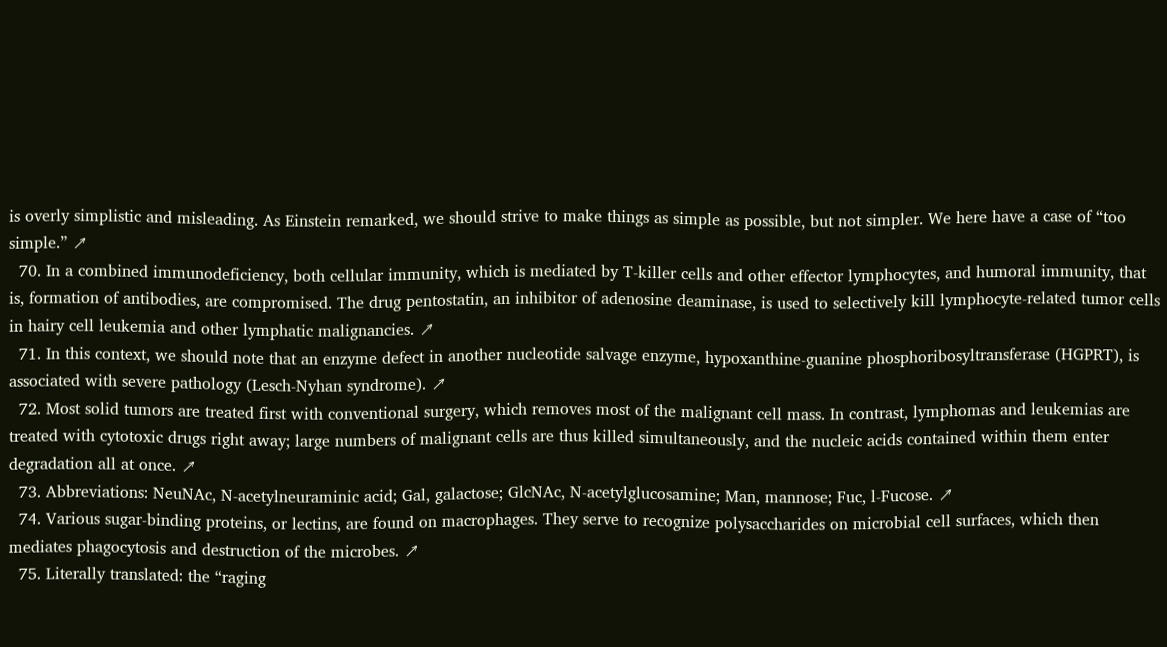is overly simplistic and misleading. As Einstein remarked, we should strive to make things as simple as possible, but not simpler. We here have a case of “too simple.” ↗
  70. In a combined immunodeficiency, both cellular immunity, which is mediated by T-killer cells and other effector lymphocytes, and humoral immunity, that is, formation of antibodies, are compromised. The drug pentostatin, an inhibitor of adenosine deaminase, is used to selectively kill lymphocyte-related tumor cells in hairy cell leukemia and other lymphatic malignancies. ↗
  71. In this context, we should note that an enzyme defect in another nucleotide salvage enzyme, hypoxanthine-guanine phosphoribosyltransferase (HGPRT), is associated with severe pathology (Lesch-Nyhan syndrome). ↗
  72. Most solid tumors are treated first with conventional surgery, which removes most of the malignant cell mass. In contrast, lymphomas and leukemias are treated with cytotoxic drugs right away; large numbers of malignant cells are thus killed simultaneously, and the nucleic acids contained within them enter degradation all at once. ↗
  73. Abbreviations: NeuNAc, N-acetylneuraminic acid; Gal, galactose; GlcNAc, N-acetylglucosamine; Man, mannose; Fuc, l-Fucose. ↗
  74. Various sugar-binding proteins, or lectins, are found on macrophages. They serve to recognize polysaccharides on microbial cell surfaces, which then mediates phagocytosis and destruction of the microbes. ↗
  75. Literally translated: the “raging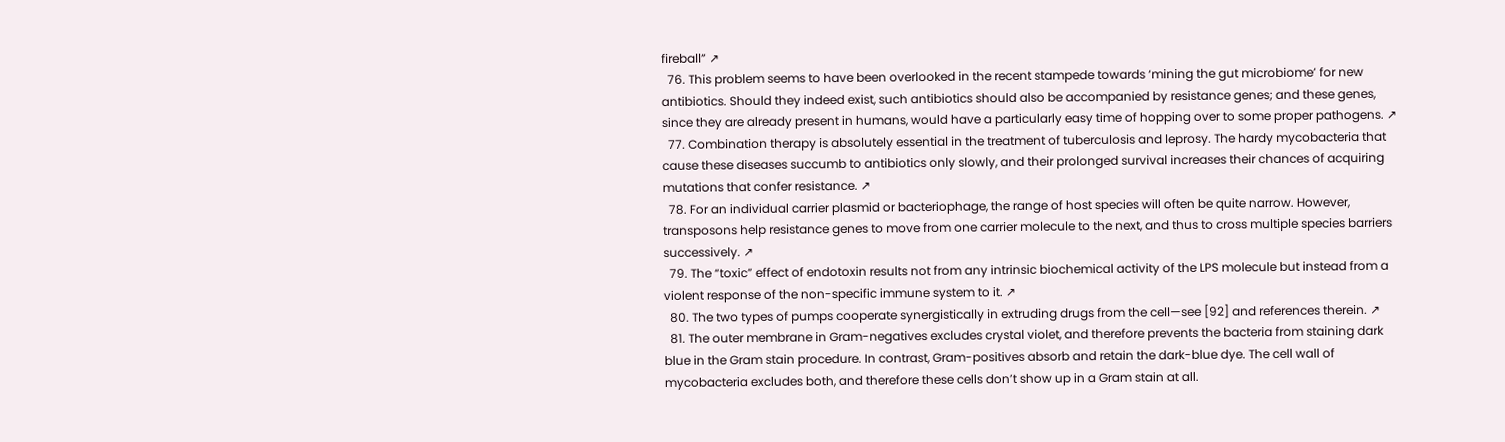fireball” ↗
  76. This problem seems to have been overlooked in the recent stampede towards ‘mining the gut microbiome’ for new antibiotics. Should they indeed exist, such antibiotics should also be accompanied by resistance genes; and these genes, since they are already present in humans, would have a particularly easy time of hopping over to some proper pathogens. ↗
  77. Combination therapy is absolutely essential in the treatment of tuberculosis and leprosy. The hardy mycobacteria that cause these diseases succumb to antibiotics only slowly, and their prolonged survival increases their chances of acquiring mutations that confer resistance. ↗
  78. For an individual carrier plasmid or bacteriophage, the range of host species will often be quite narrow. However, transposons help resistance genes to move from one carrier molecule to the next, and thus to cross multiple species barriers successively. ↗
  79. The “toxic” effect of endotoxin results not from any intrinsic biochemical activity of the LPS molecule but instead from a violent response of the non-specific immune system to it. ↗
  80. The two types of pumps cooperate synergistically in extruding drugs from the cell—see [92] and references therein. ↗
  81. The outer membrane in Gram-negatives excludes crystal violet, and therefore prevents the bacteria from staining dark blue in the Gram stain procedure. In contrast, Gram-positives absorb and retain the dark-blue dye. The cell wall of mycobacteria excludes both, and therefore these cells don’t show up in a Gram stain at all.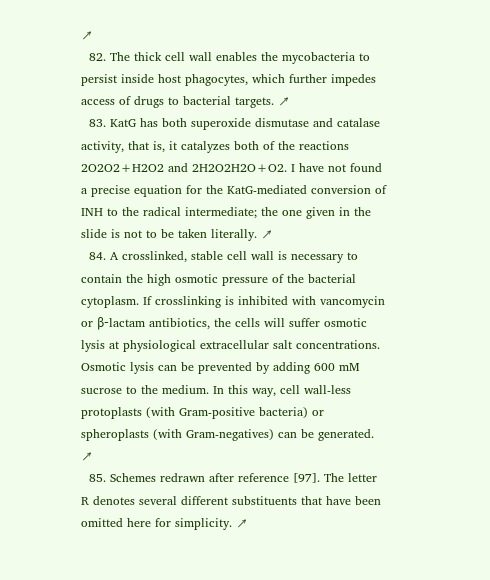↗
  82. The thick cell wall enables the mycobacteria to persist inside host phagocytes, which further impedes access of drugs to bacterial targets. ↗
  83. KatG has both superoxide dismutase and catalase activity, that is, it catalyzes both of the reactions 2O2O2+H2O2 and 2H2O2H2O+O2. I have not found a precise equation for the KatG-mediated conversion of INH to the radical intermediate; the one given in the slide is not to be taken literally. ↗
  84. A crosslinked, stable cell wall is necessary to contain the high osmotic pressure of the bacterial cytoplasm. If crosslinking is inhibited with vancomycin or β-lactam antibiotics, the cells will suffer osmotic lysis at physiological extracellular salt concentrations. Osmotic lysis can be prevented by adding 600 mM sucrose to the medium. In this way, cell wall-less protoplasts (with Gram-positive bacteria) or spheroplasts (with Gram-negatives) can be generated. ↗
  85. Schemes redrawn after reference [97]. The letter R denotes several different substituents that have been omitted here for simplicity. ↗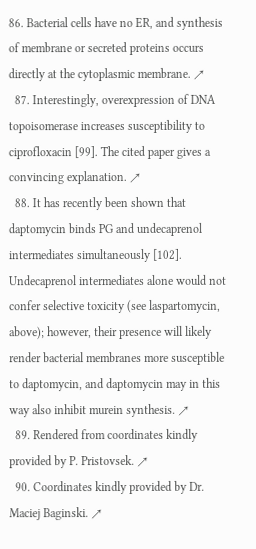86. Bacterial cells have no ER, and synthesis of membrane or secreted proteins occurs directly at the cytoplasmic membrane. ↗
  87. Interestingly, overexpression of DNA topoisomerase increases susceptibility to ciprofloxacin [99]. The cited paper gives a convincing explanation. ↗
  88. It has recently been shown that daptomycin binds PG and undecaprenol intermediates simultaneously [102]. Undecaprenol intermediates alone would not confer selective toxicity (see laspartomycin, above); however, their presence will likely render bacterial membranes more susceptible to daptomycin, and daptomycin may in this way also inhibit murein synthesis. ↗
  89. Rendered from coordinates kindly provided by P. Pristovsek. ↗
  90. Coordinates kindly provided by Dr. Maciej Baginski. ↗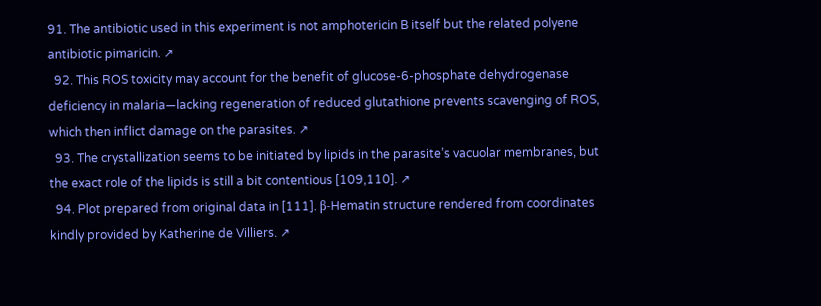91. The antibiotic used in this experiment is not amphotericin B itself but the related polyene antibiotic pimaricin. ↗
  92. This ROS toxicity may account for the benefit of glucose-6-phosphate dehydrogenase deficiency in malaria—lacking regeneration of reduced glutathione prevents scavenging of ROS, which then inflict damage on the parasites. ↗
  93. The crystallization seems to be initiated by lipids in the parasite’s vacuolar membranes, but the exact role of the lipids is still a bit contentious [109,110]. ↗
  94. Plot prepared from original data in [111]. β-Hematin structure rendered from coordinates kindly provided by Katherine de Villiers. ↗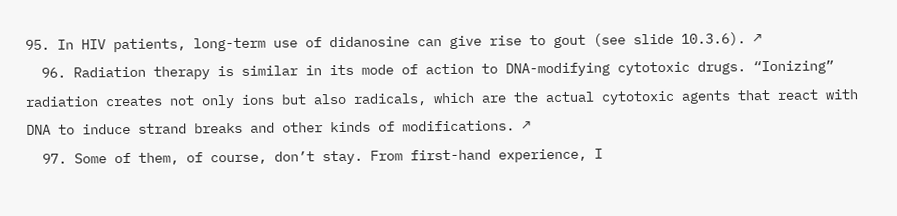95. In HIV patients, long-term use of didanosine can give rise to gout (see slide 10.3.6). ↗
  96. Radiation therapy is similar in its mode of action to DNA-modifying cytotoxic drugs. “Ionizing” radiation creates not only ions but also radicals, which are the actual cytotoxic agents that react with DNA to induce strand breaks and other kinds of modifications. ↗
  97. Some of them, of course, don’t stay. From first-hand experience, I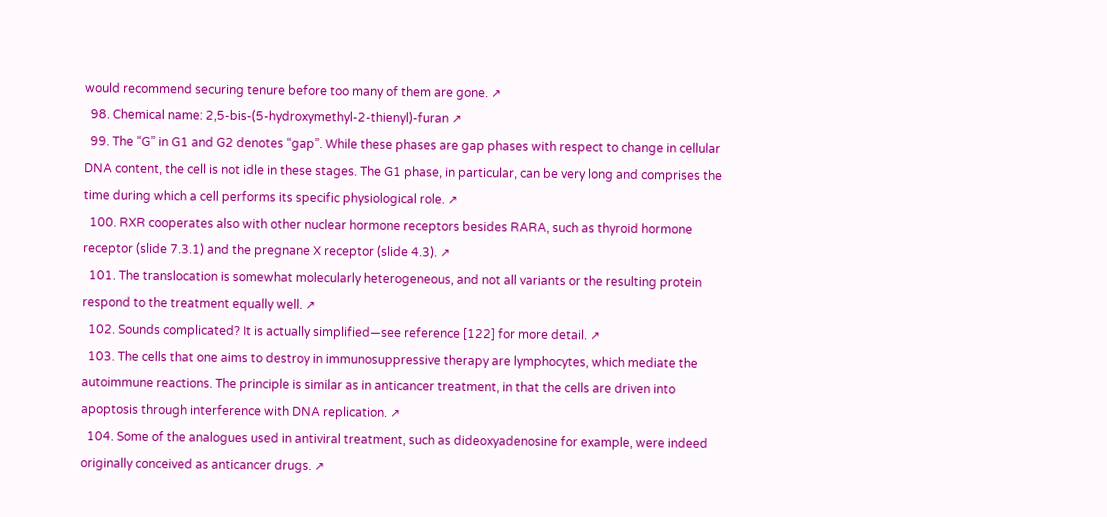would recommend securing tenure before too many of them are gone. ↗
  98. Chemical name: 2,5-bis-(5-hydroxymethyl-2-thienyl)-furan ↗
  99. The “G” in G1 and G2 denotes “gap”. While these phases are gap phases with respect to change in cellular DNA content, the cell is not idle in these stages. The G1 phase, in particular, can be very long and comprises the time during which a cell performs its specific physiological role. ↗
  100. RXR cooperates also with other nuclear hormone receptors besides RARA, such as thyroid hormone receptor (slide 7.3.1) and the pregnane X receptor (slide 4.3). ↗
  101. The translocation is somewhat molecularly heterogeneous, and not all variants or the resulting protein respond to the treatment equally well. ↗
  102. Sounds complicated? It is actually simplified—see reference [122] for more detail. ↗
  103. The cells that one aims to destroy in immunosuppressive therapy are lymphocytes, which mediate the autoimmune reactions. The principle is similar as in anticancer treatment, in that the cells are driven into apoptosis through interference with DNA replication. ↗
  104. Some of the analogues used in antiviral treatment, such as dideoxyadenosine for example, were indeed originally conceived as anticancer drugs. ↗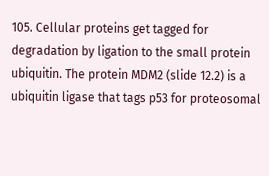105. Cellular proteins get tagged for degradation by ligation to the small protein ubiquitin. The protein MDM2 (slide 12.2) is a ubiquitin ligase that tags p53 for proteosomal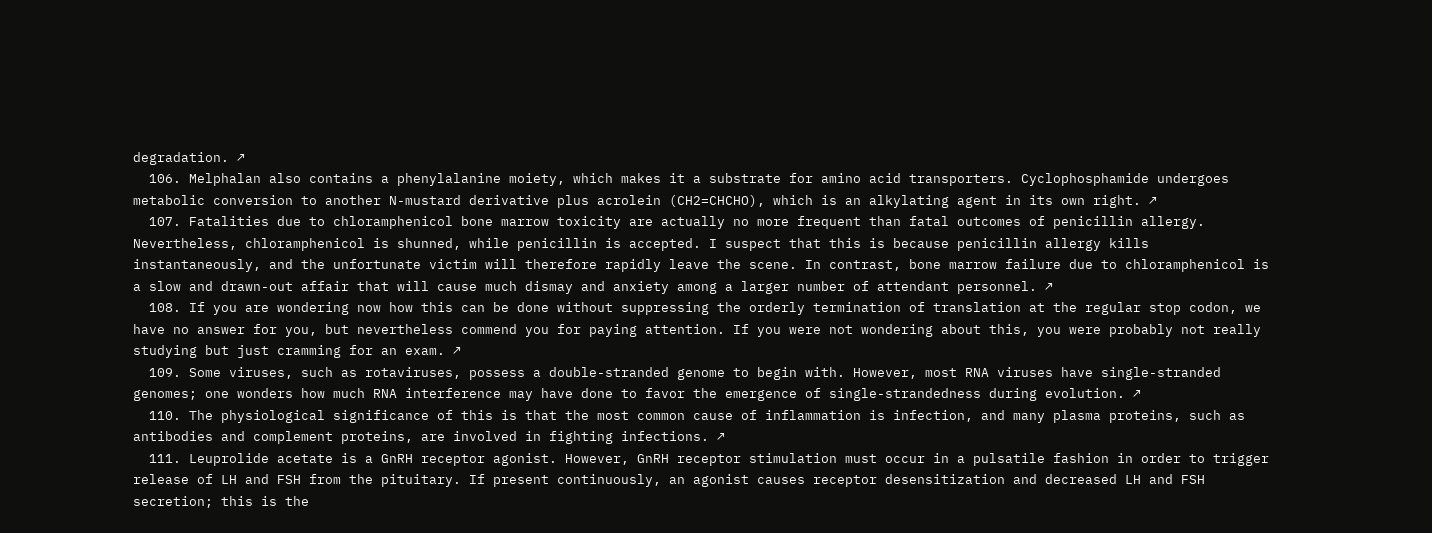degradation. ↗
  106. Melphalan also contains a phenylalanine moiety, which makes it a substrate for amino acid transporters. Cyclophosphamide undergoes metabolic conversion to another N-mustard derivative plus acrolein (CH2=CHCHO), which is an alkylating agent in its own right. ↗
  107. Fatalities due to chloramphenicol bone marrow toxicity are actually no more frequent than fatal outcomes of penicillin allergy. Nevertheless, chloramphenicol is shunned, while penicillin is accepted. I suspect that this is because penicillin allergy kills instantaneously, and the unfortunate victim will therefore rapidly leave the scene. In contrast, bone marrow failure due to chloramphenicol is a slow and drawn-out affair that will cause much dismay and anxiety among a larger number of attendant personnel. ↗
  108. If you are wondering now how this can be done without suppressing the orderly termination of translation at the regular stop codon, we have no answer for you, but nevertheless commend you for paying attention. If you were not wondering about this, you were probably not really studying but just cramming for an exam. ↗
  109. Some viruses, such as rotaviruses, possess a double-stranded genome to begin with. However, most RNA viruses have single-stranded genomes; one wonders how much RNA interference may have done to favor the emergence of single-strandedness during evolution. ↗
  110. The physiological significance of this is that the most common cause of inflammation is infection, and many plasma proteins, such as antibodies and complement proteins, are involved in fighting infections. ↗
  111. Leuprolide acetate is a GnRH receptor agonist. However, GnRH receptor stimulation must occur in a pulsatile fashion in order to trigger release of LH and FSH from the pituitary. If present continuously, an agonist causes receptor desensitization and decreased LH and FSH secretion; this is the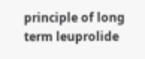principle of long term leuprolide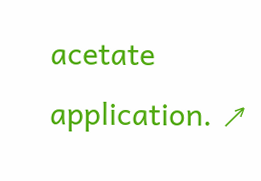acetate application. ↗